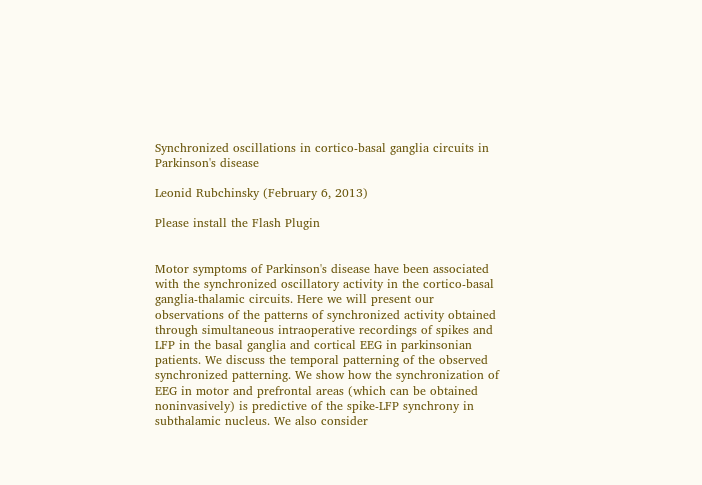Synchronized oscillations in cortico-basal ganglia circuits in Parkinson's disease

Leonid Rubchinsky (February 6, 2013)

Please install the Flash Plugin


Motor symptoms of Parkinson's disease have been associated with the synchronized oscillatory activity in the cortico-basal ganglia-thalamic circuits. Here we will present our observations of the patterns of synchronized activity obtained through simultaneous intraoperative recordings of spikes and LFP in the basal ganglia and cortical EEG in parkinsonian patients. We discuss the temporal patterning of the observed synchronized patterning. We show how the synchronization of EEG in motor and prefrontal areas (which can be obtained noninvasively) is predictive of the spike-LFP synchrony in subthalamic nucleus. We also consider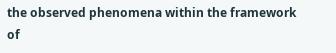the observed phenomena within the framework of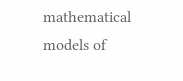mathematical models of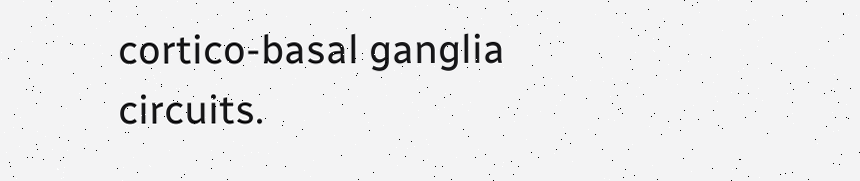cortico-basal ganglia circuits.